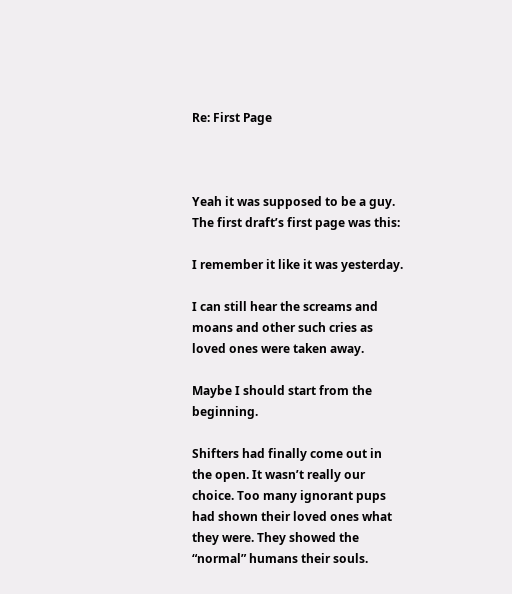Re: First Page



Yeah it was supposed to be a guy. The first draft’s first page was this:

I remember it like it was yesterday.

I can still hear the screams and moans and other such cries as loved ones were taken away.

Maybe I should start from the beginning.

Shifters had finally come out in the open. It wasn’t really our choice. Too many ignorant pups had shown their loved ones what they were. They showed the “normal” humans their souls.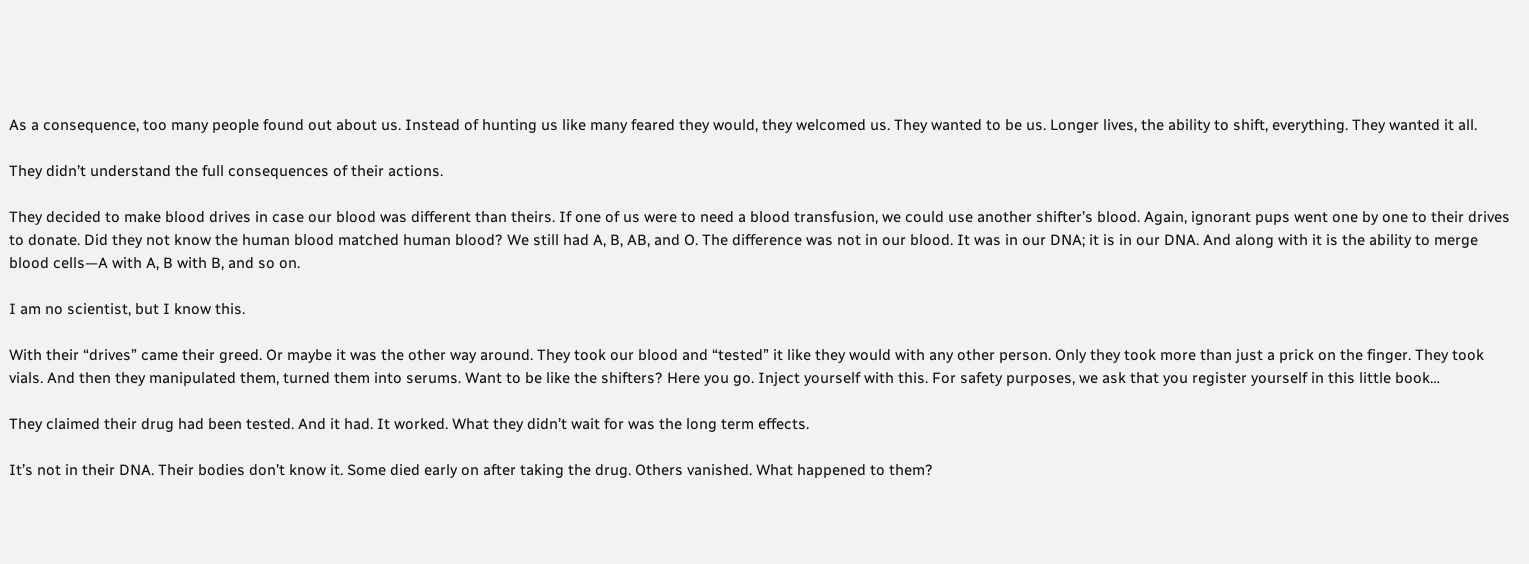As a consequence, too many people found out about us. Instead of hunting us like many feared they would, they welcomed us. They wanted to be us. Longer lives, the ability to shift, everything. They wanted it all.

They didn’t understand the full consequences of their actions.

They decided to make blood drives in case our blood was different than theirs. If one of us were to need a blood transfusion, we could use another shifter’s blood. Again, ignorant pups went one by one to their drives to donate. Did they not know the human blood matched human blood? We still had A, B, AB, and O. The difference was not in our blood. It was in our DNA; it is in our DNA. And along with it is the ability to merge blood cells—A with A, B with B, and so on.

I am no scientist, but I know this.

With their “drives” came their greed. Or maybe it was the other way around. They took our blood and “tested” it like they would with any other person. Only they took more than just a prick on the finger. They took vials. And then they manipulated them, turned them into serums. Want to be like the shifters? Here you go. Inject yourself with this. For safety purposes, we ask that you register yourself in this little book…

They claimed their drug had been tested. And it had. It worked. What they didn’t wait for was the long term effects.

It’s not in their DNA. Their bodies don’t know it. Some died early on after taking the drug. Others vanished. What happened to them?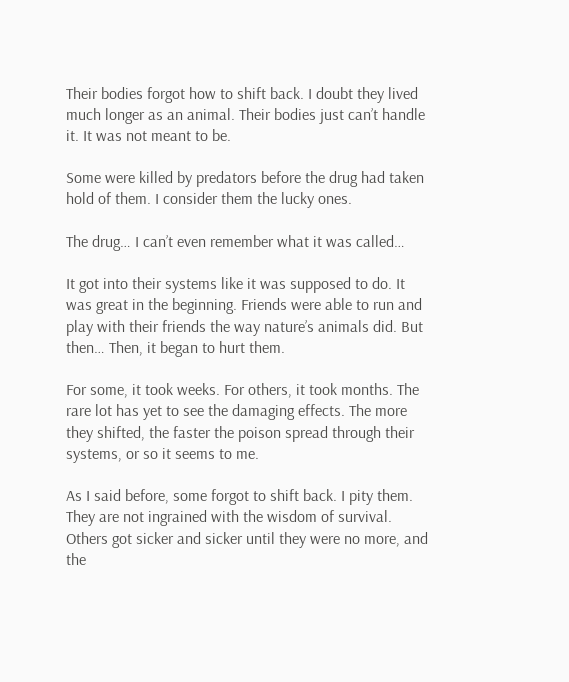Their bodies forgot how to shift back. I doubt they lived much longer as an animal. Their bodies just can’t handle it. It was not meant to be.

Some were killed by predators before the drug had taken hold of them. I consider them the lucky ones.

The drug… I can’t even remember what it was called…

It got into their systems like it was supposed to do. It was great in the beginning. Friends were able to run and play with their friends the way nature’s animals did. But then… Then, it began to hurt them.

For some, it took weeks. For others, it took months. The rare lot has yet to see the damaging effects. The more they shifted, the faster the poison spread through their systems, or so it seems to me.

As I said before, some forgot to shift back. I pity them. They are not ingrained with the wisdom of survival. Others got sicker and sicker until they were no more, and the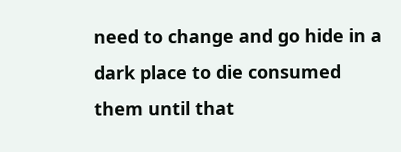need to change and go hide in a dark place to die consumed them until that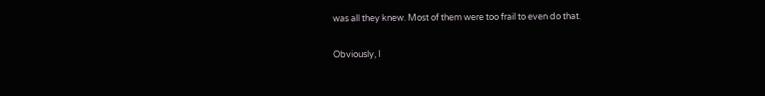was all they knew. Most of them were too frail to even do that.

Obviously, I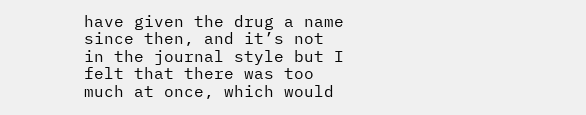have given the drug a name since then, and it’s not in the journal style but I felt that there was too much at once, which would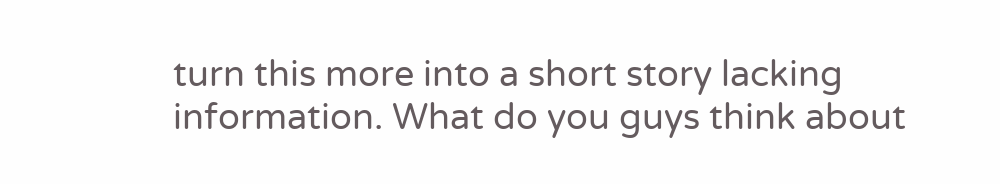turn this more into a short story lacking information. What do you guys think about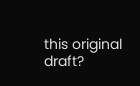this original draft?